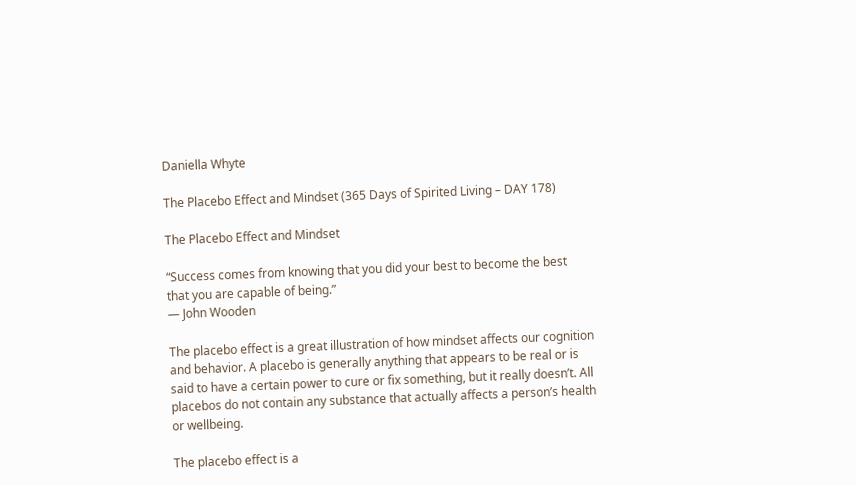Daniella Whyte

The Placebo Effect and Mindset (365 Days of Spirited Living – DAY 178)

The Placebo Effect and Mindset

“Success comes from knowing that you did your best to become the best that you are capable of being.”
— John Wooden

The placebo effect is a great illustration of how mindset affects our cognition and behavior. A placebo is generally anything that appears to be real or is said to have a certain power to cure or fix something, but it really doesn’t. All placebos do not contain any substance that actually affects a person’s health or wellbeing.

The placebo effect is a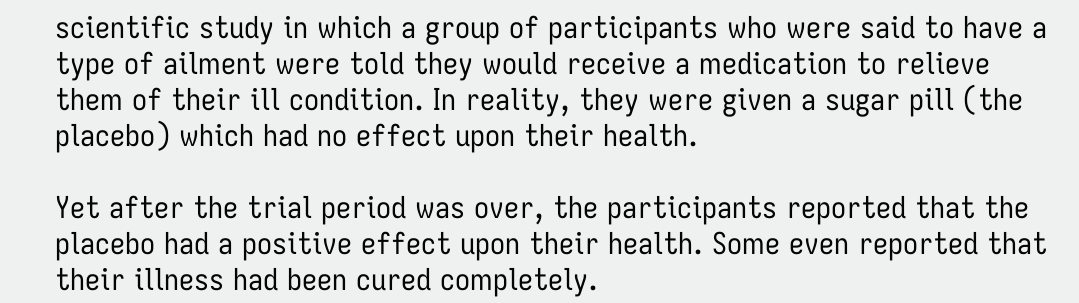scientific study in which a group of participants who were said to have a type of ailment were told they would receive a medication to relieve them of their ill condition. In reality, they were given a sugar pill (the placebo) which had no effect upon their health.

Yet after the trial period was over, the participants reported that the placebo had a positive effect upon their health. Some even reported that their illness had been cured completely.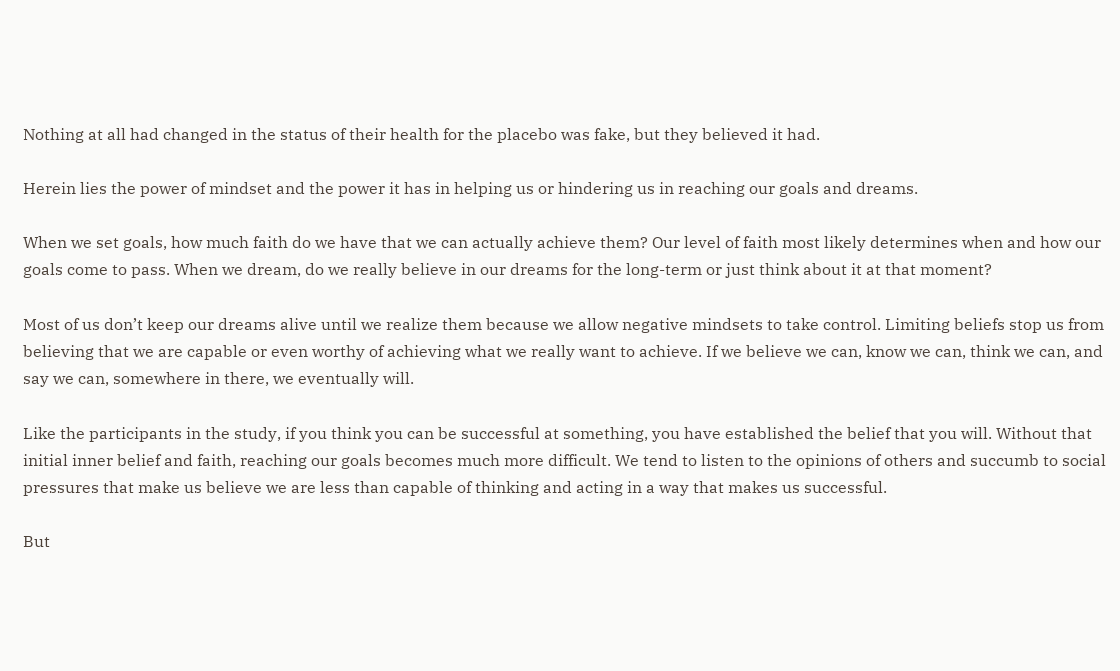Nothing at all had changed in the status of their health for the placebo was fake, but they believed it had.

Herein lies the power of mindset and the power it has in helping us or hindering us in reaching our goals and dreams.

When we set goals, how much faith do we have that we can actually achieve them? Our level of faith most likely determines when and how our goals come to pass. When we dream, do we really believe in our dreams for the long-term or just think about it at that moment?

Most of us don’t keep our dreams alive until we realize them because we allow negative mindsets to take control. Limiting beliefs stop us from believing that we are capable or even worthy of achieving what we really want to achieve. If we believe we can, know we can, think we can, and say we can, somewhere in there, we eventually will.

Like the participants in the study, if you think you can be successful at something, you have established the belief that you will. Without that initial inner belief and faith, reaching our goals becomes much more difficult. We tend to listen to the opinions of others and succumb to social pressures that make us believe we are less than capable of thinking and acting in a way that makes us successful.

But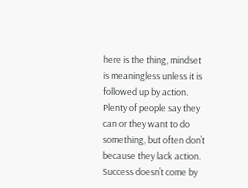here is the thing, mindset is meaningless unless it is followed up by action. Plenty of people say they can or they want to do something, but often don’t because they lack action. Success doesn’t come by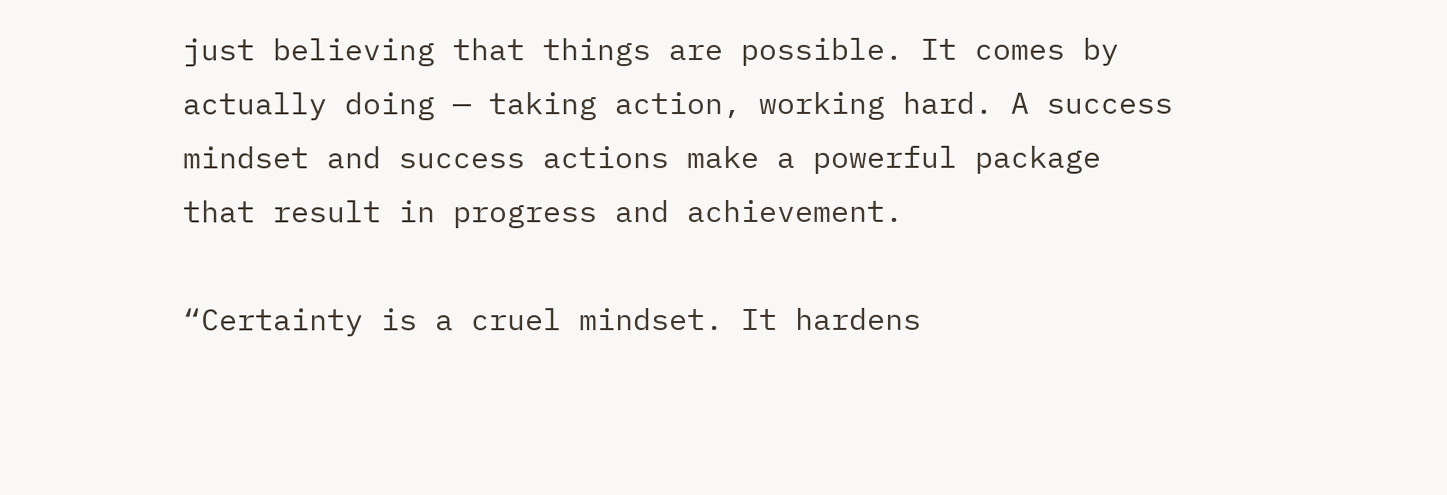just believing that things are possible. It comes by actually doing — taking action, working hard. A success mindset and success actions make a powerful package that result in progress and achievement.

“Certainty is a cruel mindset. It hardens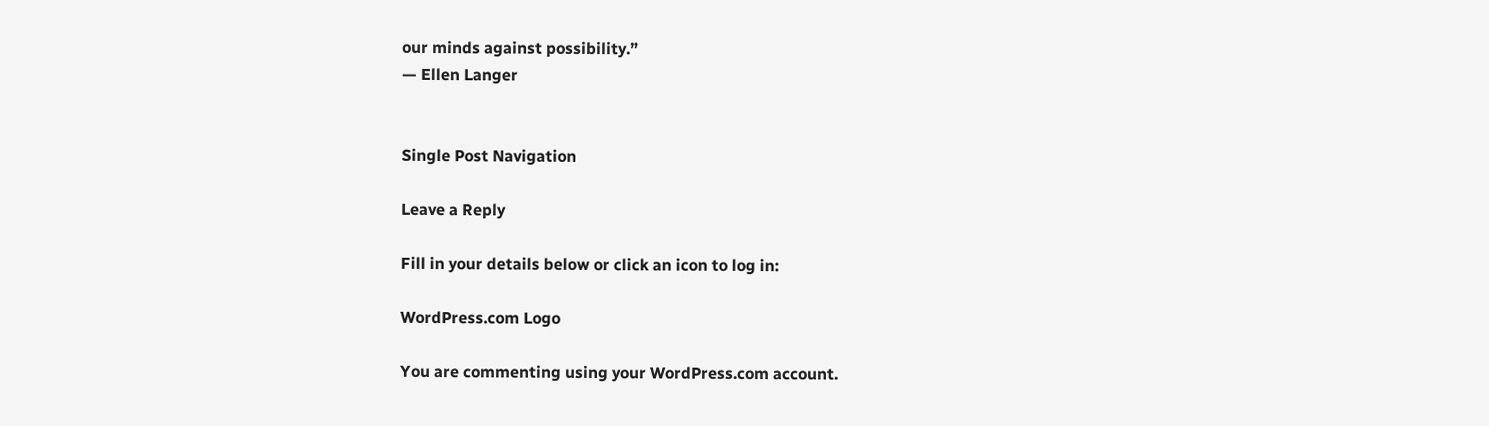our minds against possibility.”
— Ellen Langer


Single Post Navigation

Leave a Reply

Fill in your details below or click an icon to log in:

WordPress.com Logo

You are commenting using your WordPress.com account.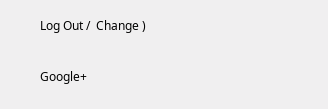Log Out /  Change )

Google+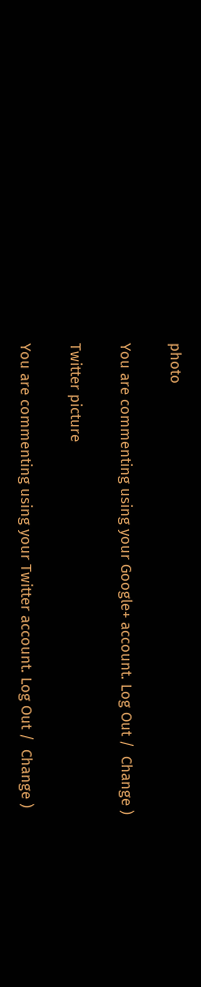photo

You are commenting using your Google+ account. Log Out /  Change )

Twitter picture

You are commenting using your Twitter account. Log Out /  Change )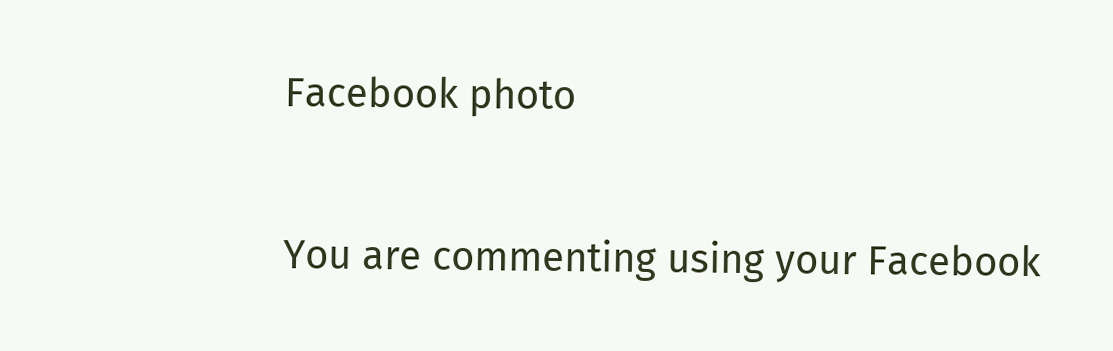Facebook photo

You are commenting using your Facebook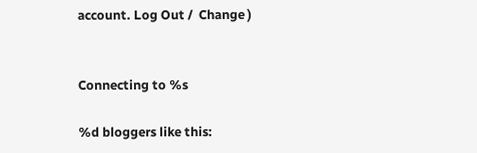account. Log Out /  Change )


Connecting to %s

%d bloggers like this: